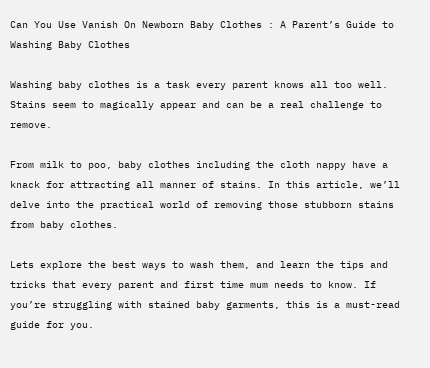Can You Use Vanish On Newborn Baby Clothes : A Parent’s Guide to Washing Baby Clothes

Washing baby clothes is a task every parent knows all too well. Stains seem to magically appear and can be a real challenge to remove.

From milk to poo, baby clothes including the cloth nappy have a knack for attracting all manner of stains. In this article, we’ll delve into the practical world of removing those stubborn stains from baby clothes.

Lets explore the best ways to wash them, and learn the tips and tricks that every parent and first time mum needs to know. If you’re struggling with stained baby garments, this is a must-read guide for you.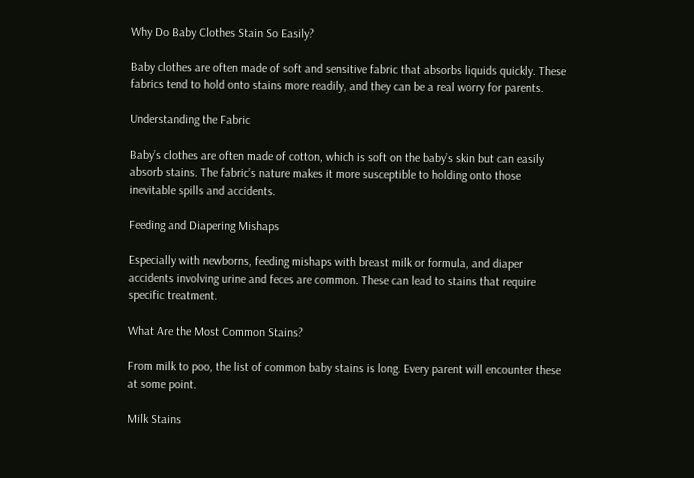Why Do Baby Clothes Stain So Easily?

Baby clothes are often made of soft and sensitive fabric that absorbs liquids quickly. These fabrics tend to hold onto stains more readily, and they can be a real worry for parents.

Understanding the Fabric

Baby’s clothes are often made of cotton, which is soft on the baby’s skin but can easily absorb stains. The fabric’s nature makes it more susceptible to holding onto those inevitable spills and accidents.

Feeding and Diapering Mishaps

Especially with newborns, feeding mishaps with breast milk or formula, and diaper accidents involving urine and feces are common. These can lead to stains that require specific treatment.

What Are the Most Common Stains?

From milk to poo, the list of common baby stains is long. Every parent will encounter these at some point.

Milk Stains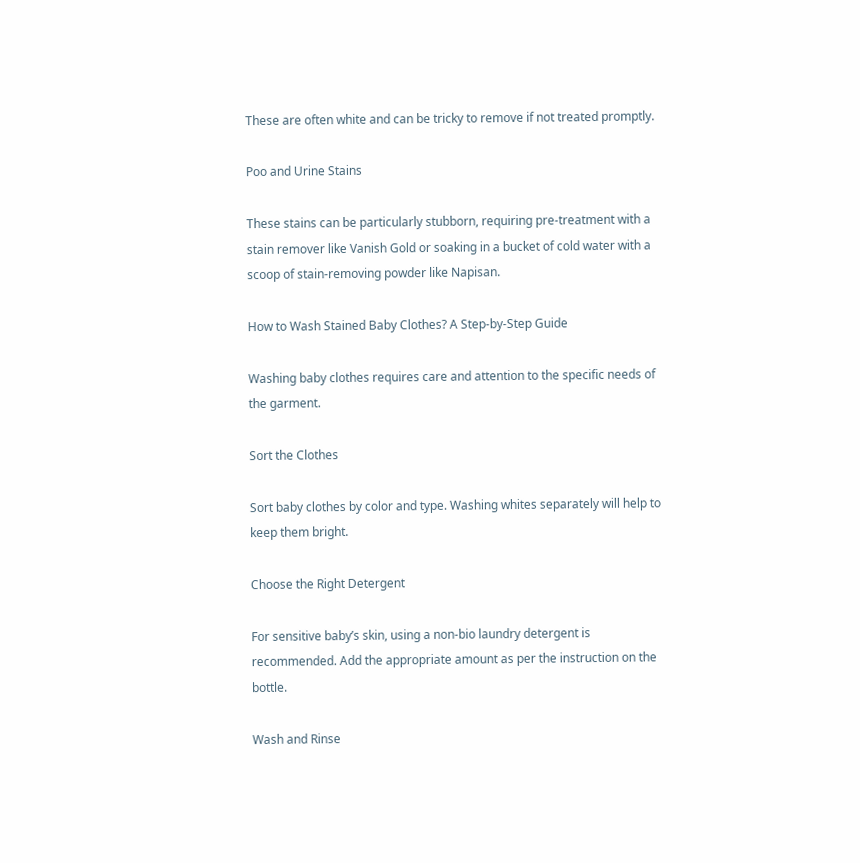These are often white and can be tricky to remove if not treated promptly.

Poo and Urine Stains

These stains can be particularly stubborn, requiring pre-treatment with a stain remover like Vanish Gold or soaking in a bucket of cold water with a scoop of stain-removing powder like Napisan.

How to Wash Stained Baby Clothes? A Step-by-Step Guide

Washing baby clothes requires care and attention to the specific needs of the garment.

Sort the Clothes

Sort baby clothes by color and type. Washing whites separately will help to keep them bright.

Choose the Right Detergent

For sensitive baby’s skin, using a non-bio laundry detergent is recommended. Add the appropriate amount as per the instruction on the bottle.

Wash and Rinse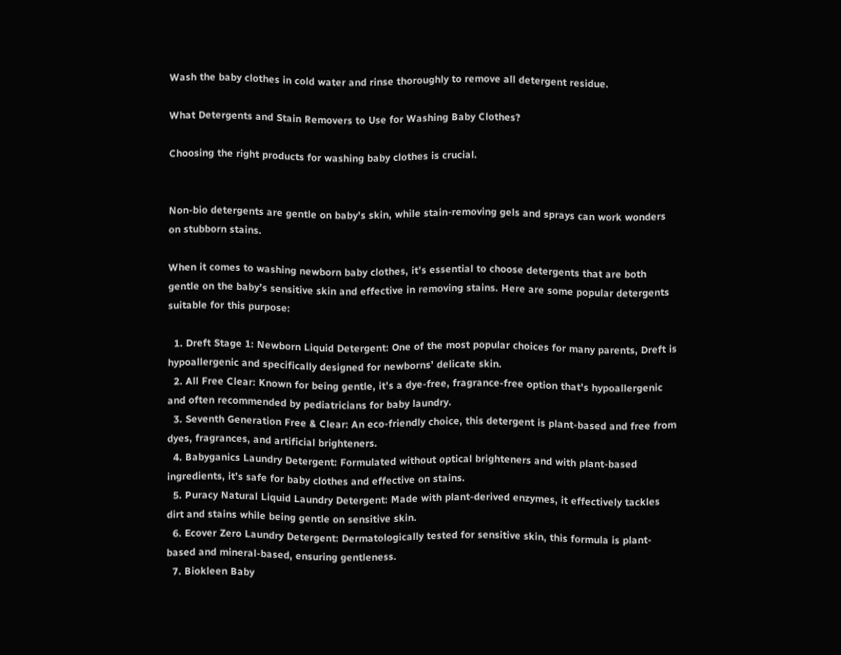Wash the baby clothes in cold water and rinse thoroughly to remove all detergent residue.

What Detergents and Stain Removers to Use for Washing Baby Clothes?

Choosing the right products for washing baby clothes is crucial.


Non-bio detergents are gentle on baby’s skin, while stain-removing gels and sprays can work wonders on stubborn stains.

When it comes to washing newborn baby clothes, it’s essential to choose detergents that are both gentle on the baby’s sensitive skin and effective in removing stains. Here are some popular detergents suitable for this purpose:

  1. Dreft Stage 1: Newborn Liquid Detergent: One of the most popular choices for many parents, Dreft is hypoallergenic and specifically designed for newborns’ delicate skin.
  2. All Free Clear: Known for being gentle, it’s a dye-free, fragrance-free option that’s hypoallergenic and often recommended by pediatricians for baby laundry.
  3. Seventh Generation Free & Clear: An eco-friendly choice, this detergent is plant-based and free from dyes, fragrances, and artificial brighteners.
  4. Babyganics Laundry Detergent: Formulated without optical brighteners and with plant-based ingredients, it’s safe for baby clothes and effective on stains.
  5. Puracy Natural Liquid Laundry Detergent: Made with plant-derived enzymes, it effectively tackles dirt and stains while being gentle on sensitive skin.
  6. Ecover Zero Laundry Detergent: Dermatologically tested for sensitive skin, this formula is plant-based and mineral-based, ensuring gentleness.
  7. Biokleen Baby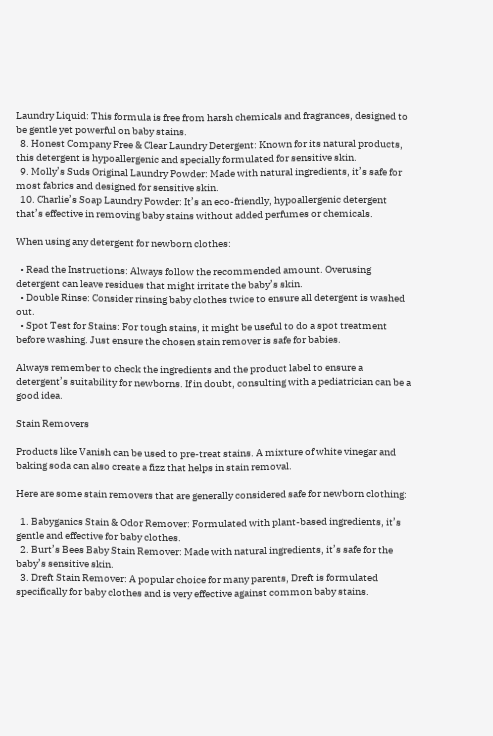Laundry Liquid: This formula is free from harsh chemicals and fragrances, designed to be gentle yet powerful on baby stains.
  8. Honest Company Free & Clear Laundry Detergent: Known for its natural products, this detergent is hypoallergenic and specially formulated for sensitive skin.
  9. Molly’s Suds Original Laundry Powder: Made with natural ingredients, it’s safe for most fabrics and designed for sensitive skin.
  10. Charlie’s Soap Laundry Powder: It’s an eco-friendly, hypoallergenic detergent that’s effective in removing baby stains without added perfumes or chemicals.

When using any detergent for newborn clothes:

  • Read the Instructions: Always follow the recommended amount. Overusing detergent can leave residues that might irritate the baby’s skin.
  • Double Rinse: Consider rinsing baby clothes twice to ensure all detergent is washed out.
  • Spot Test for Stains: For tough stains, it might be useful to do a spot treatment before washing. Just ensure the chosen stain remover is safe for babies.

Always remember to check the ingredients and the product label to ensure a detergent’s suitability for newborns. If in doubt, consulting with a pediatrician can be a good idea.

Stain Removers

Products like Vanish can be used to pre-treat stains. A mixture of white vinegar and baking soda can also create a fizz that helps in stain removal.

Here are some stain removers that are generally considered safe for newborn clothing:

  1. Babyganics Stain & Odor Remover: Formulated with plant-based ingredients, it’s gentle and effective for baby clothes.
  2. Burt’s Bees Baby Stain Remover: Made with natural ingredients, it’s safe for the baby’s sensitive skin.
  3. Dreft Stain Remover: A popular choice for many parents, Dreft is formulated specifically for baby clothes and is very effective against common baby stains.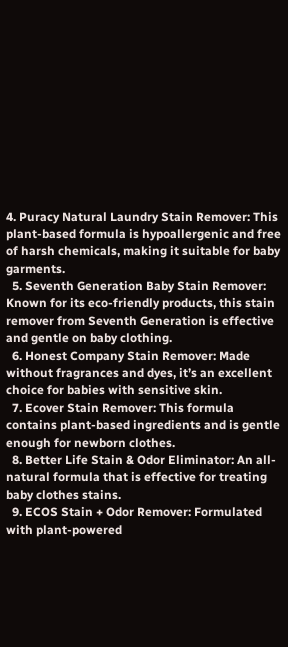4. Puracy Natural Laundry Stain Remover: This plant-based formula is hypoallergenic and free of harsh chemicals, making it suitable for baby garments.
  5. Seventh Generation Baby Stain Remover: Known for its eco-friendly products, this stain remover from Seventh Generation is effective and gentle on baby clothing.
  6. Honest Company Stain Remover: Made without fragrances and dyes, it’s an excellent choice for babies with sensitive skin.
  7. Ecover Stain Remover: This formula contains plant-based ingredients and is gentle enough for newborn clothes.
  8. Better Life Stain & Odor Eliminator: An all-natural formula that is effective for treating baby clothes stains.
  9. ECOS Stain + Odor Remover: Formulated with plant-powered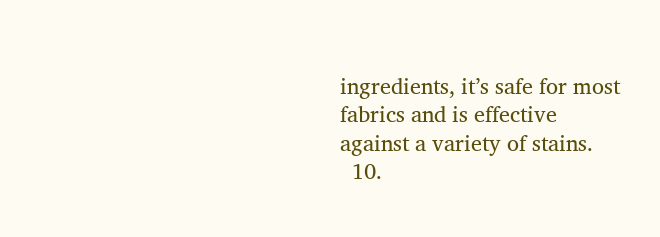ingredients, it’s safe for most fabrics and is effective against a variety of stains.
  10.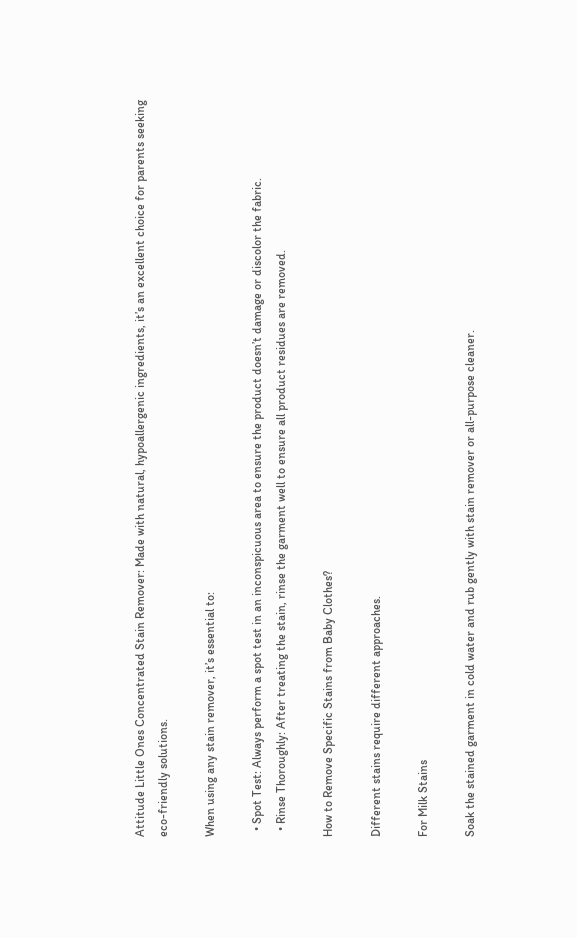Attitude Little Ones Concentrated Stain Remover: Made with natural, hypoallergenic ingredients, it’s an excellent choice for parents seeking eco-friendly solutions.

When using any stain remover, it’s essential to:

  • Spot Test: Always perform a spot test in an inconspicuous area to ensure the product doesn’t damage or discolor the fabric.
  • Rinse Thoroughly: After treating the stain, rinse the garment well to ensure all product residues are removed.

How to Remove Specific Stains from Baby Clothes?

Different stains require different approaches.

For Milk Stains

Soak the stained garment in cold water and rub gently with stain remover or all-purpose cleaner.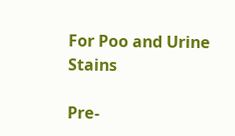For Poo and Urine Stains

Pre-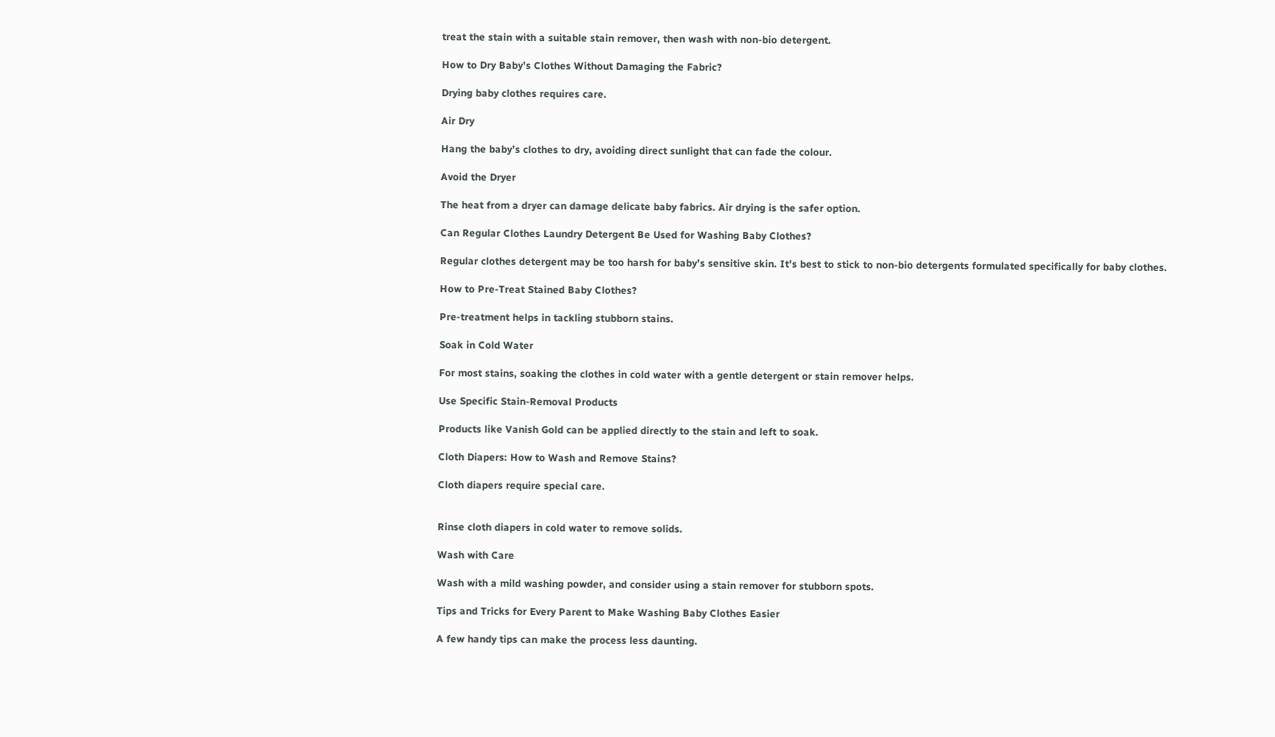treat the stain with a suitable stain remover, then wash with non-bio detergent.

How to Dry Baby’s Clothes Without Damaging the Fabric?

Drying baby clothes requires care.

Air Dry

Hang the baby’s clothes to dry, avoiding direct sunlight that can fade the colour.

Avoid the Dryer

The heat from a dryer can damage delicate baby fabrics. Air drying is the safer option.

Can Regular Clothes Laundry Detergent Be Used for Washing Baby Clothes?

Regular clothes detergent may be too harsh for baby’s sensitive skin. It’s best to stick to non-bio detergents formulated specifically for baby clothes.

How to Pre-Treat Stained Baby Clothes?

Pre-treatment helps in tackling stubborn stains.

Soak in Cold Water

For most stains, soaking the clothes in cold water with a gentle detergent or stain remover helps.

Use Specific Stain-Removal Products

Products like Vanish Gold can be applied directly to the stain and left to soak.

Cloth Diapers: How to Wash and Remove Stains?

Cloth diapers require special care.


Rinse cloth diapers in cold water to remove solids.

Wash with Care

Wash with a mild washing powder, and consider using a stain remover for stubborn spots.

Tips and Tricks for Every Parent to Make Washing Baby Clothes Easier

A few handy tips can make the process less daunting.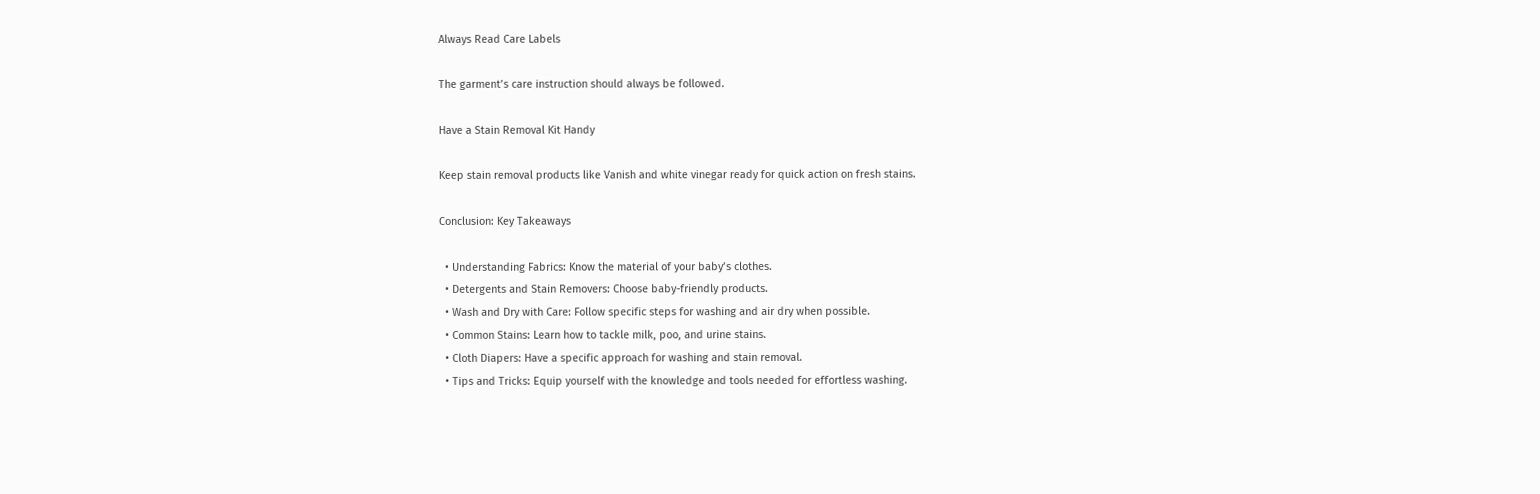Always Read Care Labels

The garment’s care instruction should always be followed.

Have a Stain Removal Kit Handy

Keep stain removal products like Vanish and white vinegar ready for quick action on fresh stains.

Conclusion: Key Takeaways

  • Understanding Fabrics: Know the material of your baby’s clothes.
  • Detergents and Stain Removers: Choose baby-friendly products.
  • Wash and Dry with Care: Follow specific steps for washing and air dry when possible.
  • Common Stains: Learn how to tackle milk, poo, and urine stains.
  • Cloth Diapers: Have a specific approach for washing and stain removal.
  • Tips and Tricks: Equip yourself with the knowledge and tools needed for effortless washing.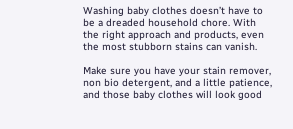Washing baby clothes doesn’t have to be a dreaded household chore. With the right approach and products, even the most stubborn stains can vanish.

Make sure you have your stain remover, non bio detergent, and a little patience, and those baby clothes will look good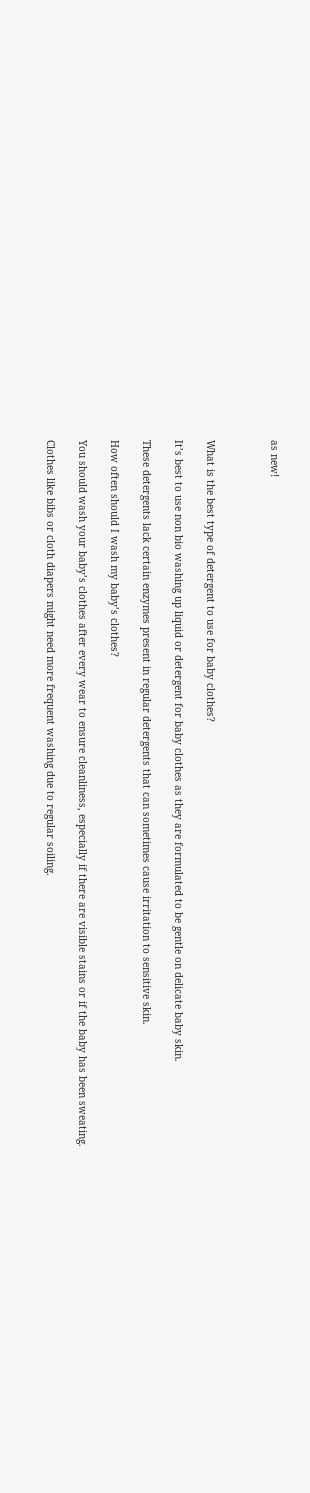as new!



What is the best type of detergent to use for baby clothes?

It’s best to use non bio washing up liquid or detergent for baby clothes as they are formulated to be gentle on delicate baby skin.

These detergents lack certain enzymes present in regular detergents that can sometimes cause irritation to sensitive skin.

How often should I wash my baby’s clothes?

You should wash your baby’s clothes after every wear to ensure cleanliness, especially if there are visible stains or if the baby has been sweating.

Clothes like bibs or cloth diapers might need more frequent washing due to regular soiling.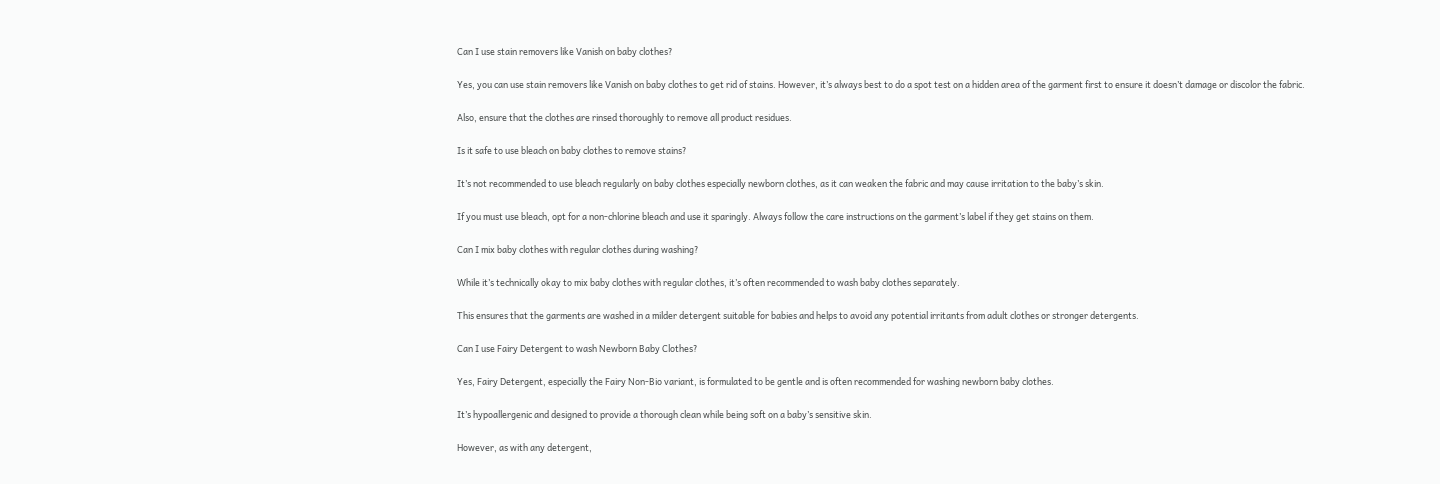Can I use stain removers like Vanish on baby clothes?

Yes, you can use stain removers like Vanish on baby clothes to get rid of stains. However, it’s always best to do a spot test on a hidden area of the garment first to ensure it doesn’t damage or discolor the fabric.

Also, ensure that the clothes are rinsed thoroughly to remove all product residues.

Is it safe to use bleach on baby clothes to remove stains?

It’s not recommended to use bleach regularly on baby clothes especially newborn clothes, as it can weaken the fabric and may cause irritation to the baby’s skin.

If you must use bleach, opt for a non-chlorine bleach and use it sparingly. Always follow the care instructions on the garment’s label if they get stains on them.

Can I mix baby clothes with regular clothes during washing?

While it’s technically okay to mix baby clothes with regular clothes, it’s often recommended to wash baby clothes separately.

This ensures that the garments are washed in a milder detergent suitable for babies and helps to avoid any potential irritants from adult clothes or stronger detergents.

Can I use Fairy Detergent to wash Newborn Baby Clothes?

Yes, Fairy Detergent, especially the Fairy Non-Bio variant, is formulated to be gentle and is often recommended for washing newborn baby clothes.

It’s hypoallergenic and designed to provide a thorough clean while being soft on a baby’s sensitive skin.

However, as with any detergent,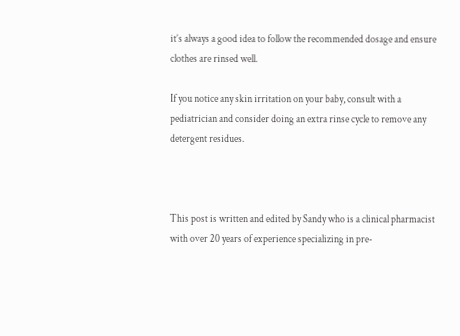it’s always a good idea to follow the recommended dosage and ensure clothes are rinsed well.

If you notice any skin irritation on your baby, consult with a pediatrician and consider doing an extra rinse cycle to remove any detergent residues.



This post is written and edited by Sandy who is a clinical pharmacist with over 20 years of experience specializing in pre-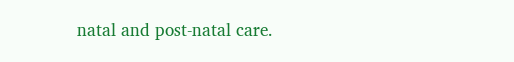natal and post-natal care.